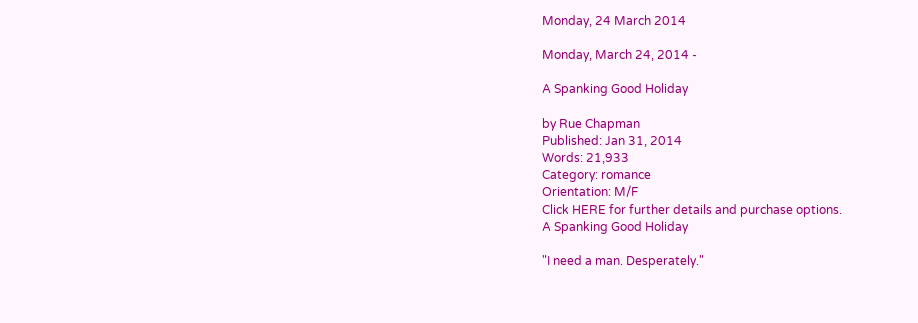Monday, 24 March 2014

Monday, March 24, 2014 -

A Spanking Good Holiday

by Rue Chapman
Published: Jan 31, 2014
Words: 21,933
Category: romance
Orientation: M/F
Click HERE for further details and purchase options.
A Spanking Good Holiday

"I need a man. Desperately."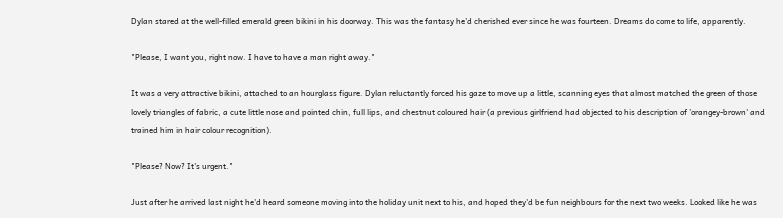Dylan stared at the well-filled emerald green bikini in his doorway. This was the fantasy he'd cherished ever since he was fourteen. Dreams do come to life, apparently.

"Please, I want you, right now. I have to have a man right away."

It was a very attractive bikini, attached to an hourglass figure. Dylan reluctantly forced his gaze to move up a little, scanning eyes that almost matched the green of those lovely triangles of fabric, a cute little nose and pointed chin, full lips, and chestnut coloured hair (a previous girlfriend had objected to his description of 'orangey-brown' and trained him in hair colour recognition).

"Please? Now? It's urgent."

Just after he arrived last night he'd heard someone moving into the holiday unit next to his, and hoped they'd be fun neighbours for the next two weeks. Looked like he was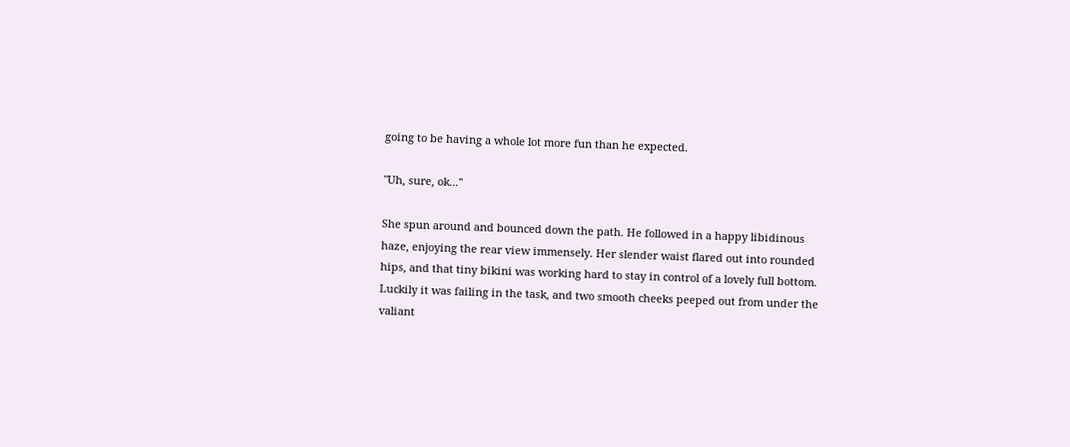going to be having a whole lot more fun than he expected.

"Uh, sure, ok..."

She spun around and bounced down the path. He followed in a happy libidinous haze, enjoying the rear view immensely. Her slender waist flared out into rounded hips, and that tiny bikini was working hard to stay in control of a lovely full bottom. Luckily it was failing in the task, and two smooth cheeks peeped out from under the valiant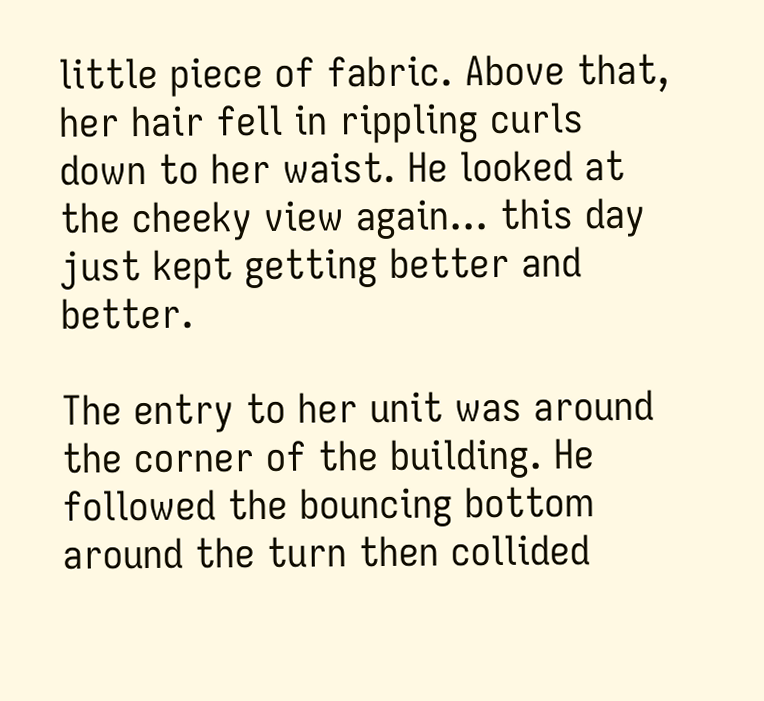little piece of fabric. Above that, her hair fell in rippling curls down to her waist. He looked at the cheeky view again... this day just kept getting better and better.

The entry to her unit was around the corner of the building. He followed the bouncing bottom around the turn then collided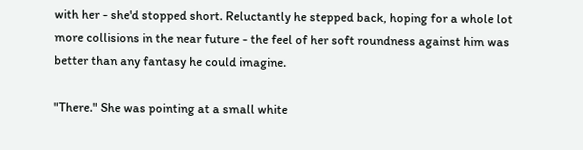with her - she'd stopped short. Reluctantly he stepped back, hoping for a whole lot more collisions in the near future - the feel of her soft roundness against him was better than any fantasy he could imagine.

"There." She was pointing at a small white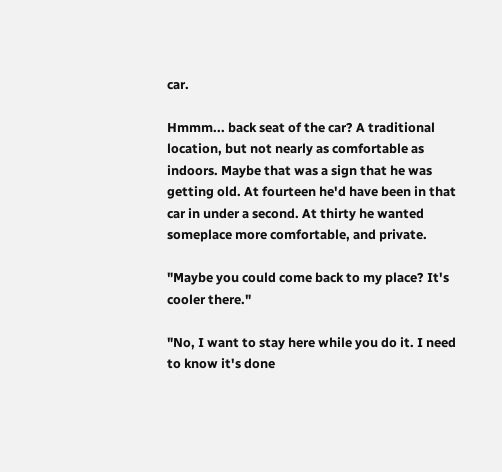car.

Hmmm... back seat of the car? A traditional location, but not nearly as comfortable as indoors. Maybe that was a sign that he was getting old. At fourteen he'd have been in that car in under a second. At thirty he wanted someplace more comfortable, and private.

"Maybe you could come back to my place? It's cooler there."

"No, I want to stay here while you do it. I need to know it's done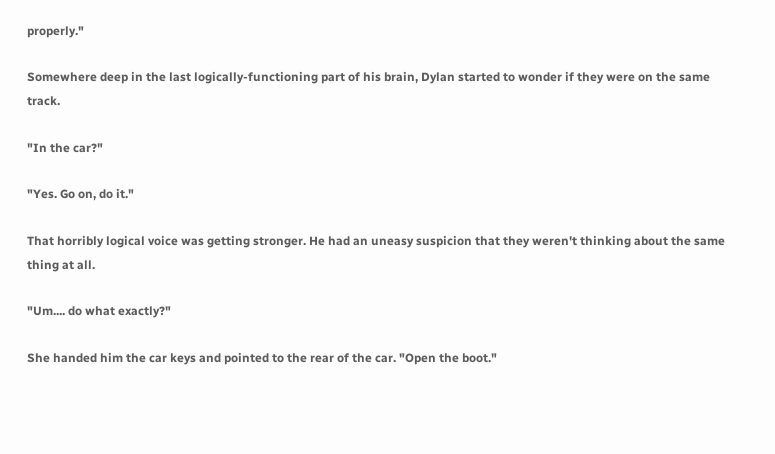properly."

Somewhere deep in the last logically-functioning part of his brain, Dylan started to wonder if they were on the same track.

"In the car?"

"Yes. Go on, do it."

That horribly logical voice was getting stronger. He had an uneasy suspicion that they weren't thinking about the same thing at all.

"Um.... do what exactly?"

She handed him the car keys and pointed to the rear of the car. "Open the boot."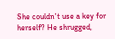She couldn't use a key for herself? He shrugged,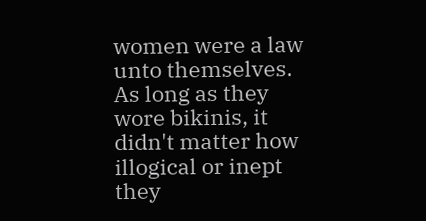women were a law unto themselves. As long as they wore bikinis, it didn't matter how illogical or inept they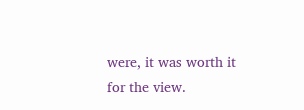were, it was worth it for the view.